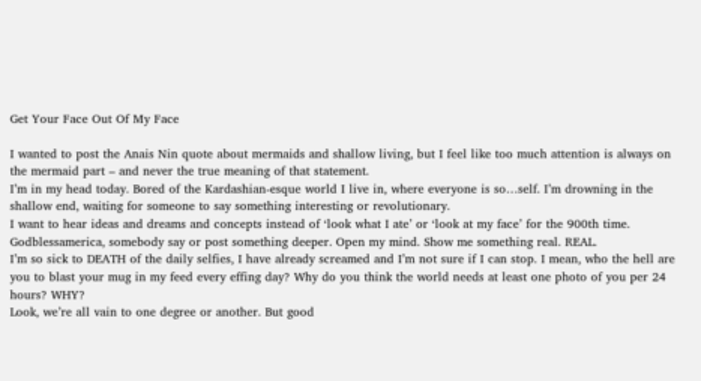Get Your Face Out Of My Face

I wanted to post the Anais Nin quote about mermaids and shallow living, but I feel like too much attention is always on the mermaid part – and never the true meaning of that statement.
I’m in my head today. Bored of the Kardashian-esque world I live in, where everyone is so…self. I’m drowning in the shallow end, waiting for someone to say something interesting or revolutionary.
I want to hear ideas and dreams and concepts instead of ‘look what I ate’ or ‘look at my face’ for the 900th time.
Godblessamerica, somebody say or post something deeper. Open my mind. Show me something real. REAL.
I’m so sick to DEATH of the daily selfies, I have already screamed and I’m not sure if I can stop. I mean, who the hell are you to blast your mug in my feed every effing day? Why do you think the world needs at least one photo of you per 24 hours? WHY?
Look, we’re all vain to one degree or another. But good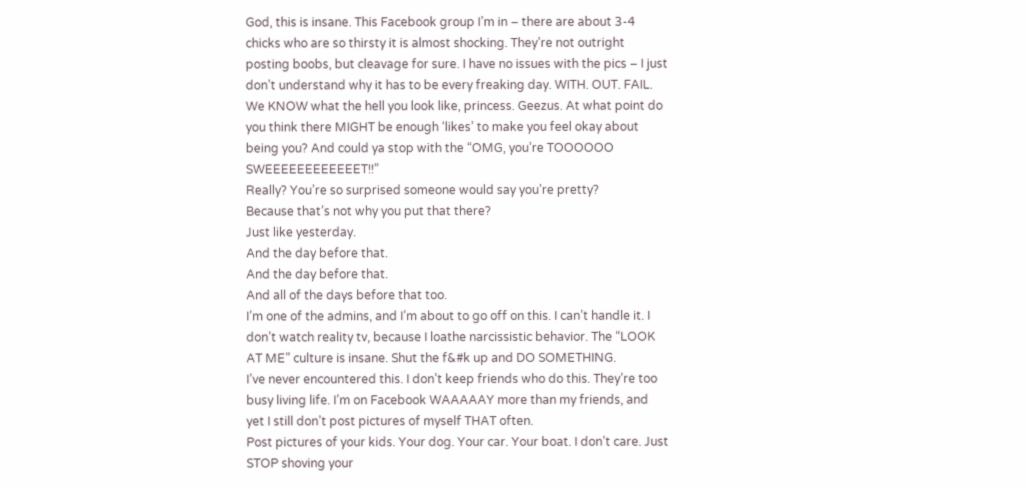God, this is insane. This Facebook group I’m in – there are about 3-4 chicks who are so thirsty it is almost shocking. They’re not outright posting boobs, but cleavage for sure. I have no issues with the pics – I just don’t understand why it has to be every freaking day. WITH. OUT. FAIL.
We KNOW what the hell you look like, princess. Geezus. At what point do you think there MIGHT be enough ‘likes’ to make you feel okay about being you? And could ya stop with the “OMG, you’re TOOOOOO SWEEEEEEEEEEEET!!”
Really? You’re so surprised someone would say you’re pretty?
Because that’s not why you put that there?
Just like yesterday.
And the day before that.
And the day before that.
And all of the days before that too.
I’m one of the admins, and I’m about to go off on this. I can’t handle it. I don’t watch reality tv, because I loathe narcissistic behavior. The “LOOK AT ME” culture is insane. Shut the f&#k up and DO SOMETHING.
I’ve never encountered this. I don’t keep friends who do this. They’re too busy living life. I’m on Facebook WAAAAAY more than my friends, and yet I still don’t post pictures of myself THAT often.
Post pictures of your kids. Your dog. Your car. Your boat. I don’t care. Just STOP shoving your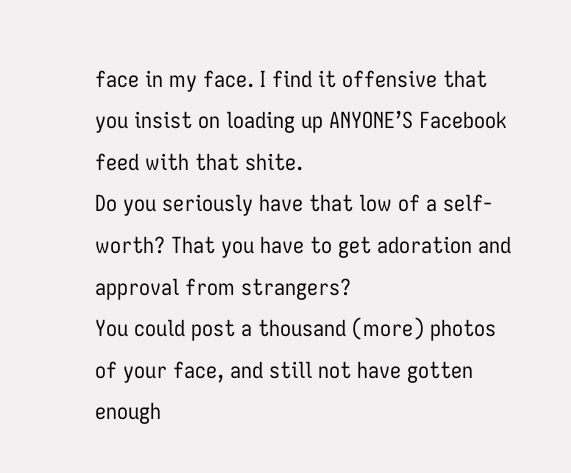face in my face. I find it offensive that you insist on loading up ANYONE’S Facebook feed with that shite.
Do you seriously have that low of a self-worth? That you have to get adoration and approval from strangers?
You could post a thousand (more) photos of your face, and still not have gotten enough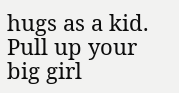hugs as a kid. Pull up your big girl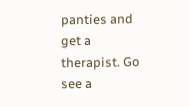panties and get a therapist. Go see a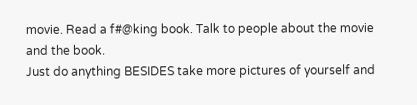movie. Read a f#@king book. Talk to people about the movie and the book.
Just do anything BESIDES take more pictures of yourself and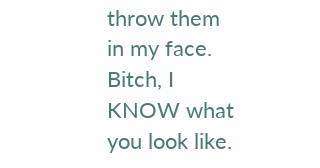throw them in my face. Bitch, I KNOW what you look like.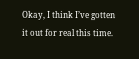Okay, I think I’ve gotten it out for real this time.